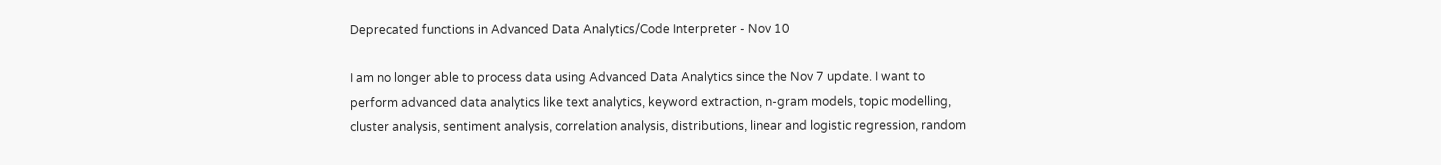Deprecated functions in Advanced Data Analytics/Code Interpreter - Nov 10

I am no longer able to process data using Advanced Data Analytics since the Nov 7 update. I want to perform advanced data analytics like text analytics, keyword extraction, n-gram models, topic modelling, cluster analysis, sentiment analysis, correlation analysis, distributions, linear and logistic regression, random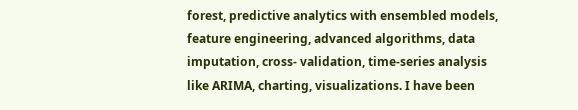forest, predictive analytics with ensembled models, feature engineering, advanced algorithms, data imputation, cross- validation, time-series analysis like ARIMA, charting, visualizations. I have been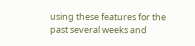using these features for the past several weeks and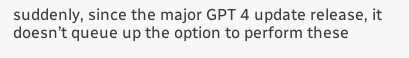suddenly, since the major GPT 4 update release, it doesn’t queue up the option to perform these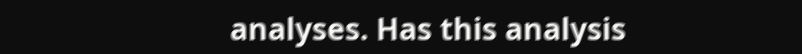analyses. Has this analysis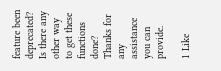feature been deprecated? Is there any other way to get these functions done? Thanks for any assistance you can provide.

1 Like